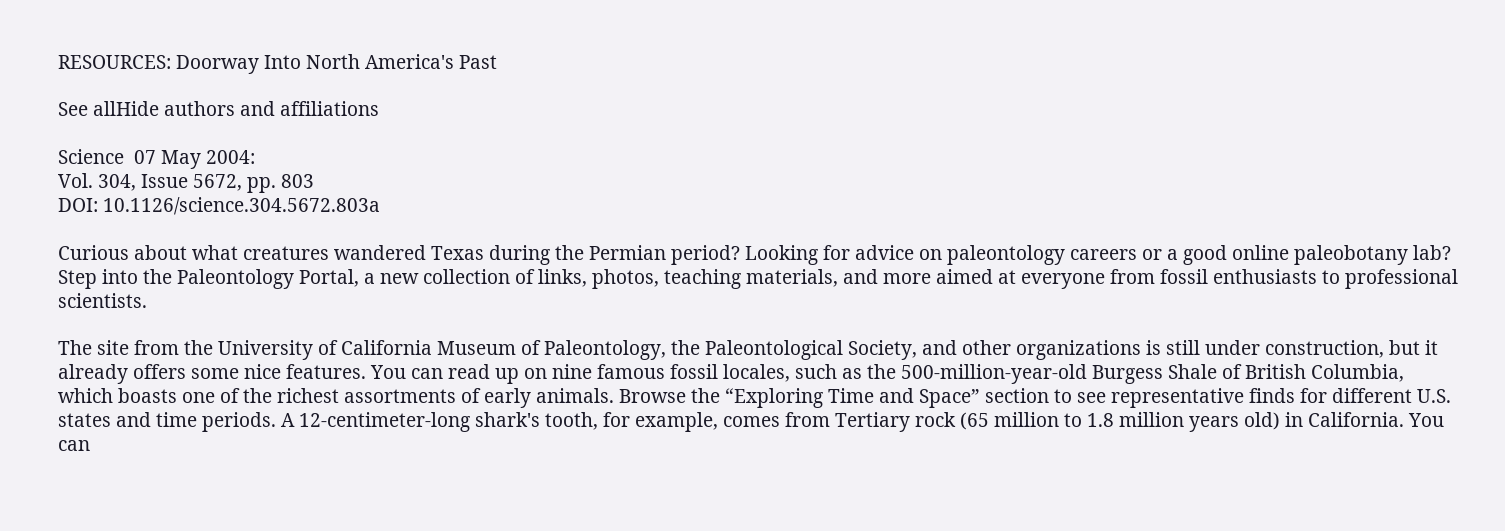RESOURCES: Doorway Into North America's Past

See allHide authors and affiliations

Science  07 May 2004:
Vol. 304, Issue 5672, pp. 803
DOI: 10.1126/science.304.5672.803a

Curious about what creatures wandered Texas during the Permian period? Looking for advice on paleontology careers or a good online paleobotany lab? Step into the Paleontology Portal, a new collection of links, photos, teaching materials, and more aimed at everyone from fossil enthusiasts to professional scientists.

The site from the University of California Museum of Paleontology, the Paleontological Society, and other organizations is still under construction, but it already offers some nice features. You can read up on nine famous fossil locales, such as the 500-million-year-old Burgess Shale of British Columbia, which boasts one of the richest assortments of early animals. Browse the “Exploring Time and Space” section to see representative finds for different U.S. states and time periods. A 12-centimeter-long shark's tooth, for example, comes from Tertiary rock (65 million to 1.8 million years old) in California. You can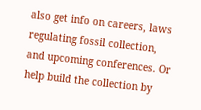also get info on careers, laws regulating fossil collection, and upcoming conferences. Or help build the collection by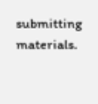submitting materials.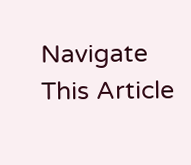Navigate This Article